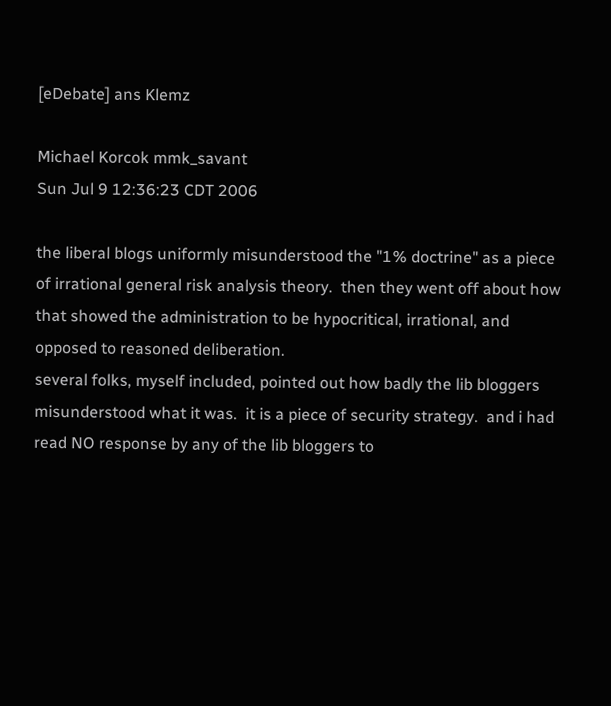[eDebate] ans Klemz

Michael Korcok mmk_savant
Sun Jul 9 12:36:23 CDT 2006

the liberal blogs uniformly misunderstood the "1% doctrine" as a piece of irrational general risk analysis theory.  then they went off about how that showed the administration to be hypocritical, irrational, and opposed to reasoned deliberation.
several folks, myself included, pointed out how badly the lib bloggers misunderstood what it was.  it is a piece of security strategy.  and i had read NO response by any of the lib bloggers to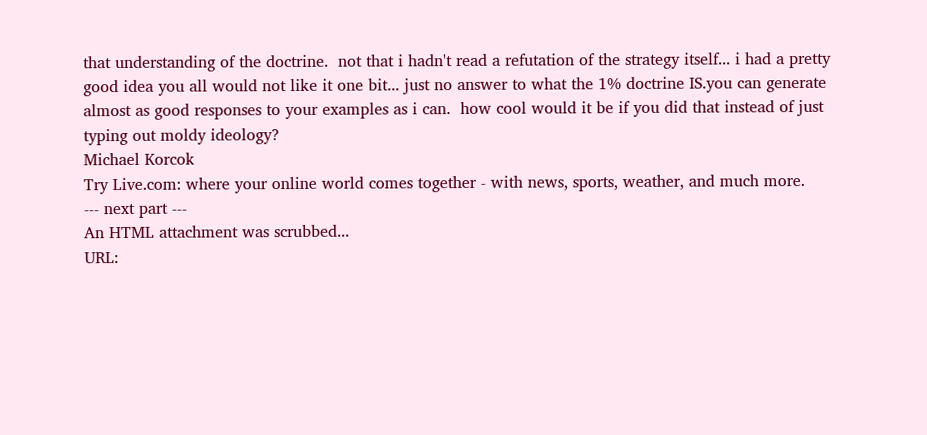that understanding of the doctrine.  not that i hadn't read a refutation of the strategy itself... i had a pretty good idea you all would not like it one bit... just no answer to what the 1% doctrine IS.you can generate almost as good responses to your examples as i can.  how cool would it be if you did that instead of just typing out moldy ideology?
Michael Korcok
Try Live.com: where your online world comes together - with news, sports, weather, and much more.
--- next part ---
An HTML attachment was scrubbed...
URL: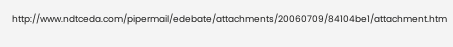http://www.ndtceda.com/pipermail/edebate/attachments/20060709/84104be1/attachment.htm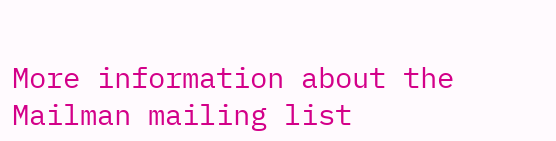More information about the Mailman mailing list